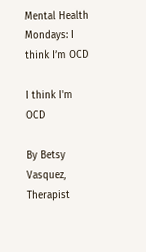Mental Health Mondays: I think I’m OCD

I think I'm OCD

By Betsy Vasquez, Therapist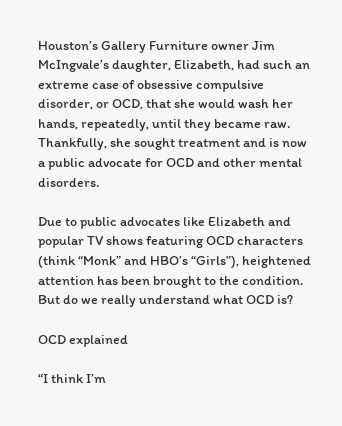Houston’s Gallery Furniture owner Jim McIngvale’s daughter, Elizabeth, had such an extreme case of obsessive compulsive disorder, or OCD, that she would wash her hands, repeatedly, until they became raw. Thankfully, she sought treatment and is now a public advocate for OCD and other mental disorders.

Due to public advocates like Elizabeth and popular TV shows featuring OCD characters (think “Monk” and HBO’s “Girls”), heightened attention has been brought to the condition. But do we really understand what OCD is?

OCD explained

“I think I’m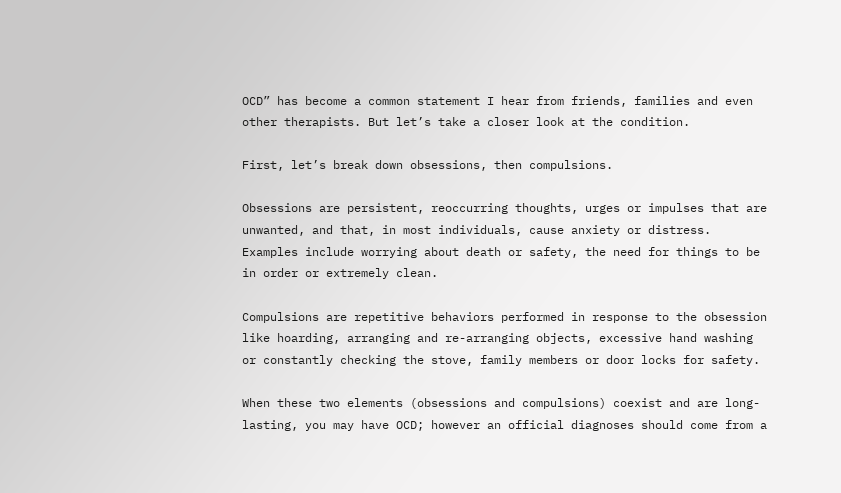OCD” has become a common statement I hear from friends, families and even other therapists. But let’s take a closer look at the condition.

First, let’s break down obsessions, then compulsions.

Obsessions are persistent, reoccurring thoughts, urges or impulses that are unwanted, and that, in most individuals, cause anxiety or distress. Examples include worrying about death or safety, the need for things to be in order or extremely clean.

Compulsions are repetitive behaviors performed in response to the obsession like hoarding, arranging and re-arranging objects, excessive hand washing or constantly checking the stove, family members or door locks for safety.

When these two elements (obsessions and compulsions) coexist and are long-lasting, you may have OCD; however an official diagnoses should come from a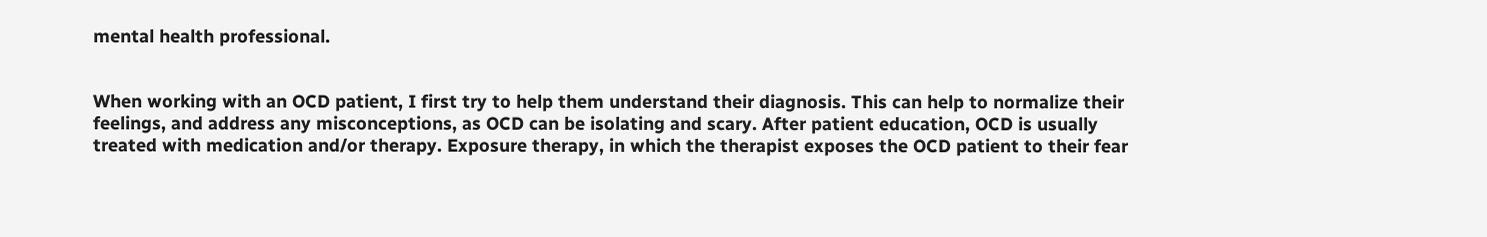mental health professional.


When working with an OCD patient, I first try to help them understand their diagnosis. This can help to normalize their feelings, and address any misconceptions, as OCD can be isolating and scary. After patient education, OCD is usually treated with medication and/or therapy. Exposure therapy, in which the therapist exposes the OCD patient to their fear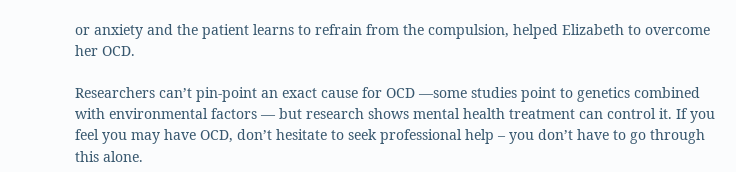or anxiety and the patient learns to refrain from the compulsion, helped Elizabeth to overcome her OCD.

Researchers can’t pin-point an exact cause for OCD —some studies point to genetics combined with environmental factors — but research shows mental health treatment can control it. If you feel you may have OCD, don’t hesitate to seek professional help – you don’t have to go through this alone.